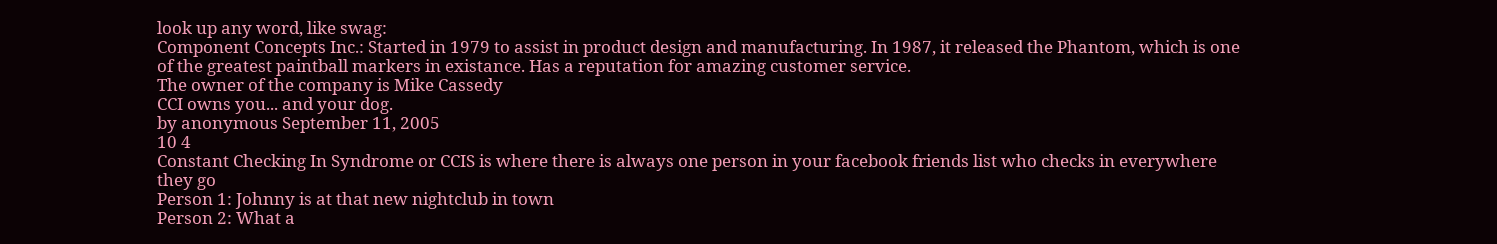look up any word, like swag:
Component Concepts Inc.: Started in 1979 to assist in product design and manufacturing. In 1987, it released the Phantom, which is one of the greatest paintball markers in existance. Has a reputation for amazing customer service.
The owner of the company is Mike Cassedy
CCI owns you... and your dog.
by anonymous September 11, 2005
10 4
Constant Checking In Syndrome or CCIS is where there is always one person in your facebook friends list who checks in everywhere they go
Person 1: Johnny is at that new nightclub in town
Person 2: What a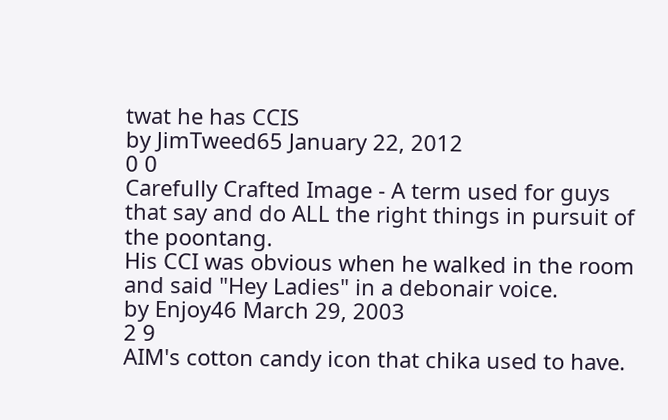twat he has CCIS
by JimTweed65 January 22, 2012
0 0
Carefully Crafted Image - A term used for guys that say and do ALL the right things in pursuit of the poontang.
His CCI was obvious when he walked in the room and said "Hey Ladies" in a debonair voice.
by Enjoy46 March 29, 2003
2 9
AIM's cotton candy icon that chika used to have.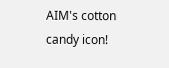AIM's cotton candy icon!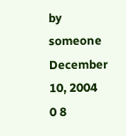by someone December 10, 2004
0 8